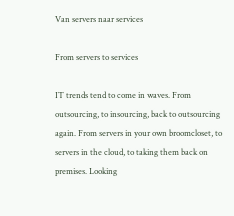Van servers naar services

From servers to services

IT trends tend to come in waves. From outsourcing, to insourcing, back to outsourcing again. From servers in your own broomcloset, to servers in the cloud, to taking them back on premises. Looking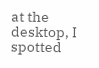at the desktop, I spotted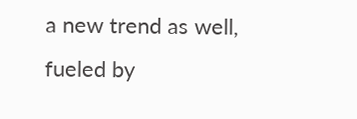a new trend as well, fueled by